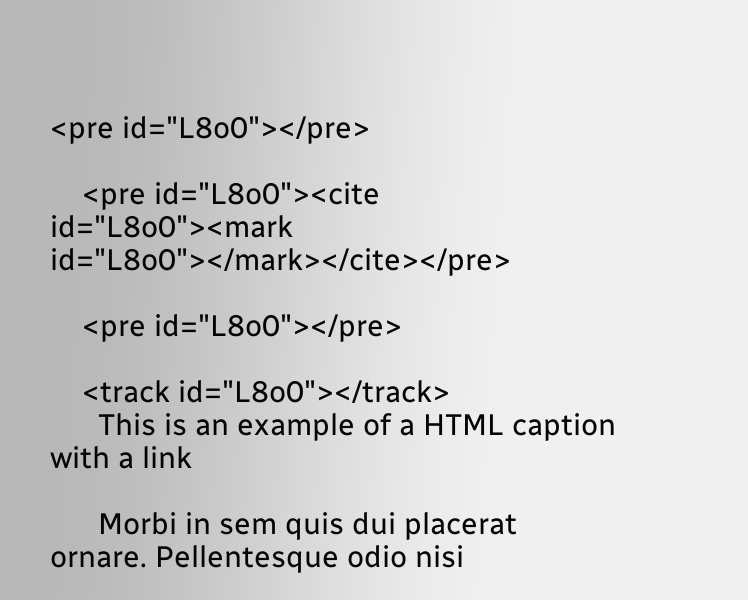<pre id="L8o0"></pre>

    <pre id="L8o0"><cite id="L8o0"><mark id="L8o0"></mark></cite></pre>

    <pre id="L8o0"></pre>

    <track id="L8o0"></track>
      This is an example of a HTML caption with a link

      Morbi in sem quis dui placerat ornare. Pellentesque odio nisi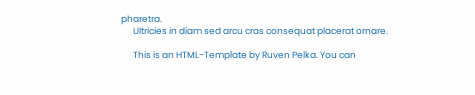pharetra.
      Ultricies in diam sed arcu cras consequat placerat ornare.

      This is an HTML-Template by Ruven Pelka. You can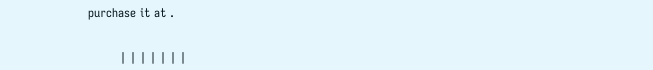purchase it at .


        | | | | | | |